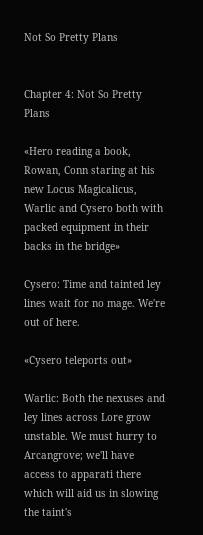Not So Pretty Plans


Chapter 4: Not So Pretty Plans

«Hero reading a book, Rowan, Conn staring at his new Locus Magicalicus, Warlic and Cysero both with packed equipment in their backs in the bridge»

Cysero: Time and tainted ley lines wait for no mage. We're out of here.

«Cysero teleports out»

Warlic: Both the nexuses and ley lines across Lore grow unstable. We must hurry to Arcangrove; we'll have access to apparati there which will aid us in slowing the taint's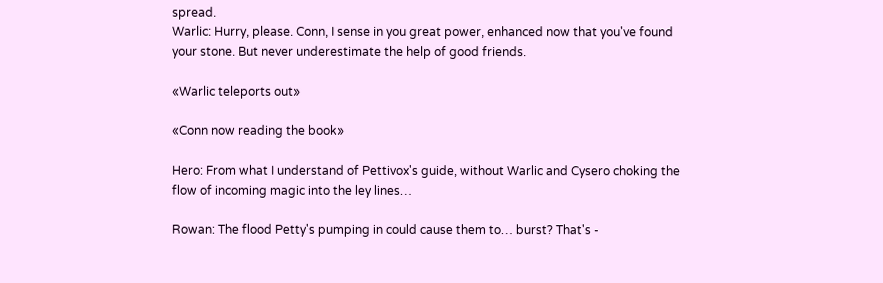spread.
Warlic: Hurry, please. Conn, I sense in you great power, enhanced now that you've found your stone. But never underestimate the help of good friends.

«Warlic teleports out»

«Conn now reading the book»

Hero: From what I understand of Pettivox's guide, without Warlic and Cysero choking the flow of incoming magic into the ley lines…

Rowan: The flood Petty's pumping in could cause them to… burst? That's -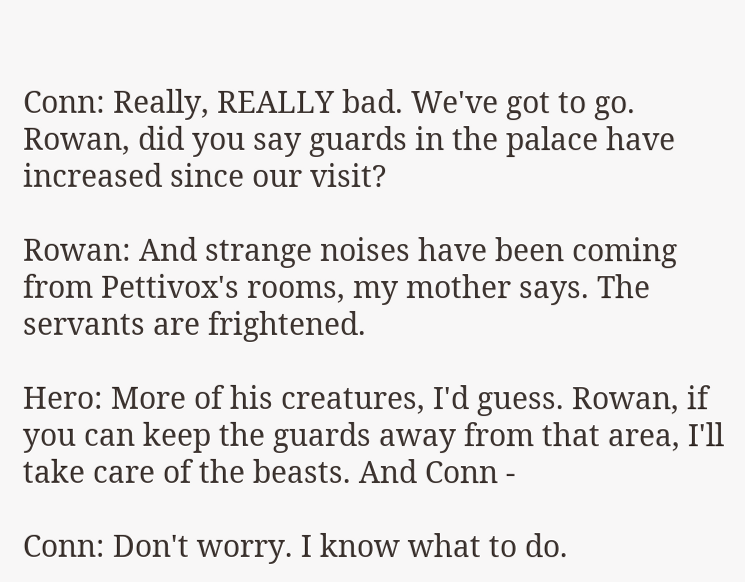Conn: Really, REALLY bad. We've got to go. Rowan, did you say guards in the palace have increased since our visit?

Rowan: And strange noises have been coming from Pettivox's rooms, my mother says. The servants are frightened.

Hero: More of his creatures, I'd guess. Rowan, if you can keep the guards away from that area, I'll take care of the beasts. And Conn -

Conn: Don't worry. I know what to do.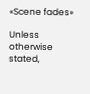«Scene fades»

Unless otherwise stated,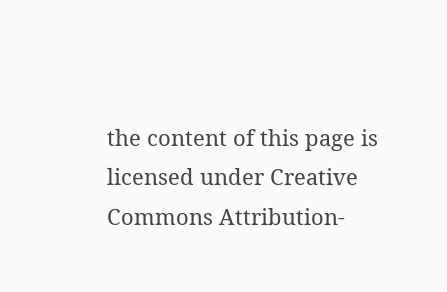the content of this page is licensed under Creative Commons Attribution-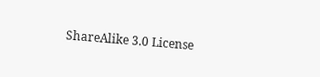ShareAlike 3.0 License